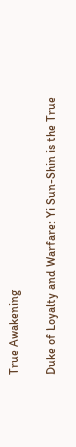True Awakening

Duke of Loyalty and Warfare: Yi Sun-Shin is the True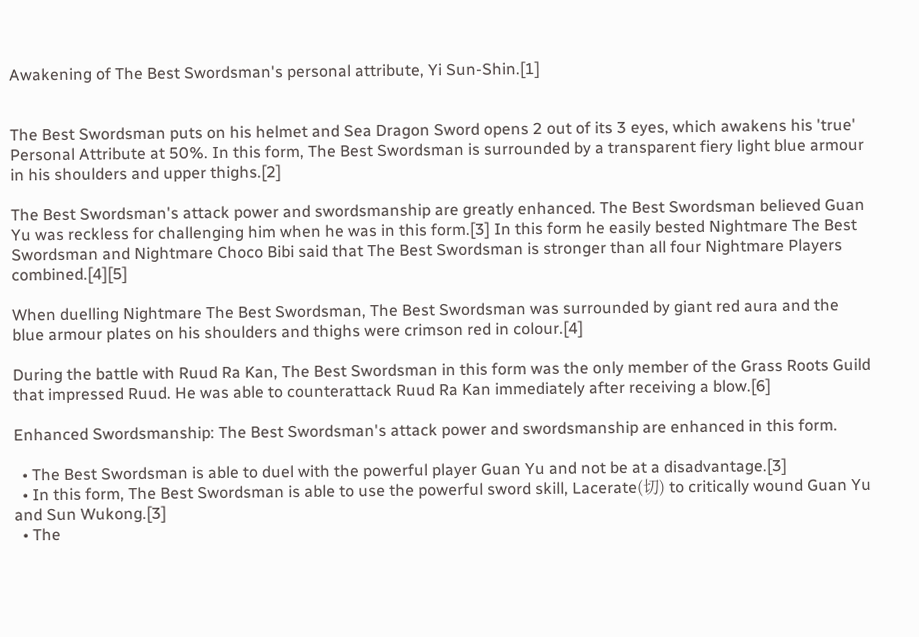Awakening of The Best Swordsman's personal attribute, Yi Sun-Shin.[1]


The Best Swordsman puts on his helmet and Sea Dragon Sword opens 2 out of its 3 eyes, which awakens his 'true' Personal Attribute at 50%. In this form, The Best Swordsman is surrounded by a transparent fiery light blue armour in his shoulders and upper thighs.[2]

The Best Swordsman's attack power and swordsmanship are greatly enhanced. The Best Swordsman believed Guan Yu was reckless for challenging him when he was in this form.[3] In this form he easily bested Nightmare The Best Swordsman and Nightmare Choco Bibi said that The Best Swordsman is stronger than all four Nightmare Players combined.[4][5]

When duelling Nightmare The Best Swordsman, The Best Swordsman was surrounded by giant red aura and the blue armour plates on his shoulders and thighs were crimson red in colour.[4]

During the battle with Ruud Ra Kan, The Best Swordsman in this form was the only member of the Grass Roots Guild that impressed Ruud. He was able to counterattack Ruud Ra Kan immediately after receiving a blow.[6]

Enhanced Swordsmanship: The Best Swordsman's attack power and swordsmanship are enhanced in this form.

  • The Best Swordsman is able to duel with the powerful player Guan Yu and not be at a disadvantage.[3]
  • In this form, The Best Swordsman is able to use the powerful sword skill, Lacerate(切) to critically wound Guan Yu and Sun Wukong.[3]
  • The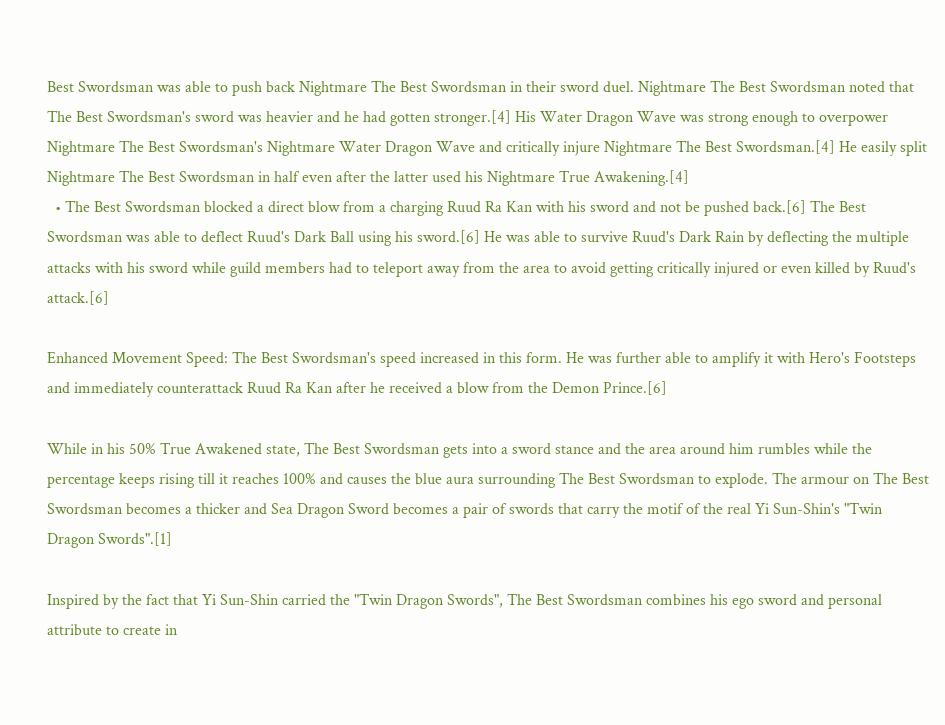Best Swordsman was able to push back Nightmare The Best Swordsman in their sword duel. Nightmare The Best Swordsman noted that The Best Swordsman's sword was heavier and he had gotten stronger.[4] His Water Dragon Wave was strong enough to overpower Nightmare The Best Swordsman's Nightmare Water Dragon Wave and critically injure Nightmare The Best Swordsman.[4] He easily split Nightmare The Best Swordsman in half even after the latter used his Nightmare True Awakening.[4]
  • The Best Swordsman blocked a direct blow from a charging Ruud Ra Kan with his sword and not be pushed back.[6] The Best Swordsman was able to deflect Ruud's Dark Ball using his sword.[6] He was able to survive Ruud's Dark Rain by deflecting the multiple attacks with his sword while guild members had to teleport away from the area to avoid getting critically injured or even killed by Ruud's attack.[6]

Enhanced Movement Speed: The Best Swordsman's speed increased in this form. He was further able to amplify it with Hero's Footsteps and immediately counterattack Ruud Ra Kan after he received a blow from the Demon Prince.[6]

While in his 50% True Awakened state, The Best Swordsman gets into a sword stance and the area around him rumbles while the percentage keeps rising till it reaches 100% and causes the blue aura surrounding The Best Swordsman to explode. The armour on The Best Swordsman becomes a thicker and Sea Dragon Sword becomes a pair of swords that carry the motif of the real Yi Sun-Shin's "Twin Dragon Swords".[1]

Inspired by the fact that Yi Sun-Shin carried the "Twin Dragon Swords", The Best Swordsman combines his ego sword and personal attribute to create in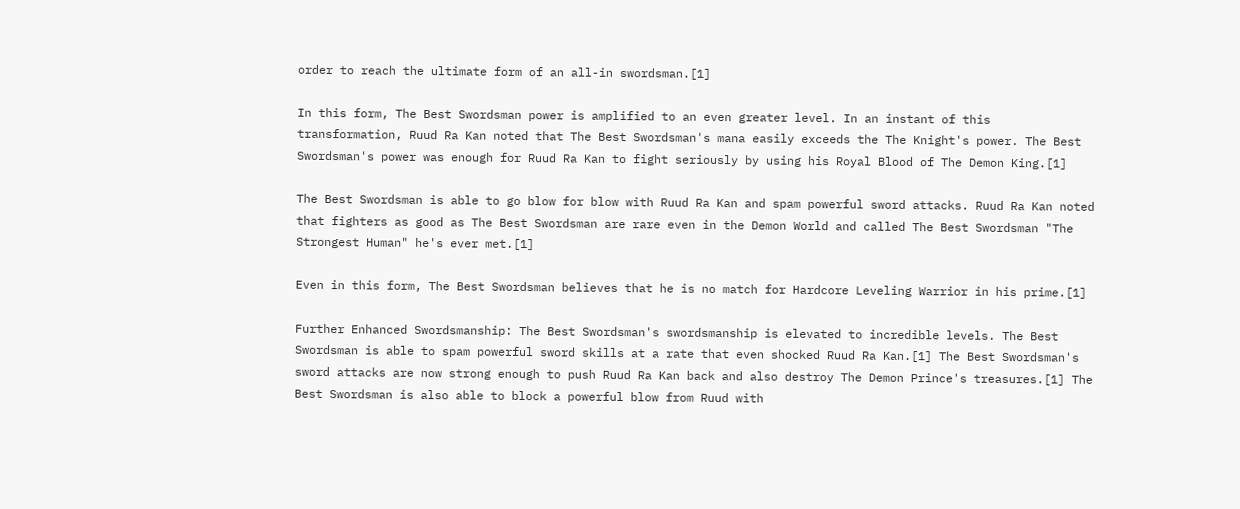order to reach the ultimate form of an all-in swordsman.[1]

In this form, The Best Swordsman power is amplified to an even greater level. In an instant of this transformation, Ruud Ra Kan noted that The Best Swordsman's mana easily exceeds the The Knight's power. The Best Swordsman's power was enough for Ruud Ra Kan to fight seriously by using his Royal Blood of The Demon King.[1]

The Best Swordsman is able to go blow for blow with Ruud Ra Kan and spam powerful sword attacks. Ruud Ra Kan noted that fighters as good as The Best Swordsman are rare even in the Demon World and called The Best Swordsman "The Strongest Human" he's ever met.[1]

Even in this form, The Best Swordsman believes that he is no match for Hardcore Leveling Warrior in his prime.[1]

Further Enhanced Swordsmanship: The Best Swordsman's swordsmanship is elevated to incredible levels. The Best Swordsman is able to spam powerful sword skills at a rate that even shocked Ruud Ra Kan.[1] The Best Swordsman's sword attacks are now strong enough to push Ruud Ra Kan back and also destroy The Demon Prince's treasures.[1] The Best Swordsman is also able to block a powerful blow from Ruud with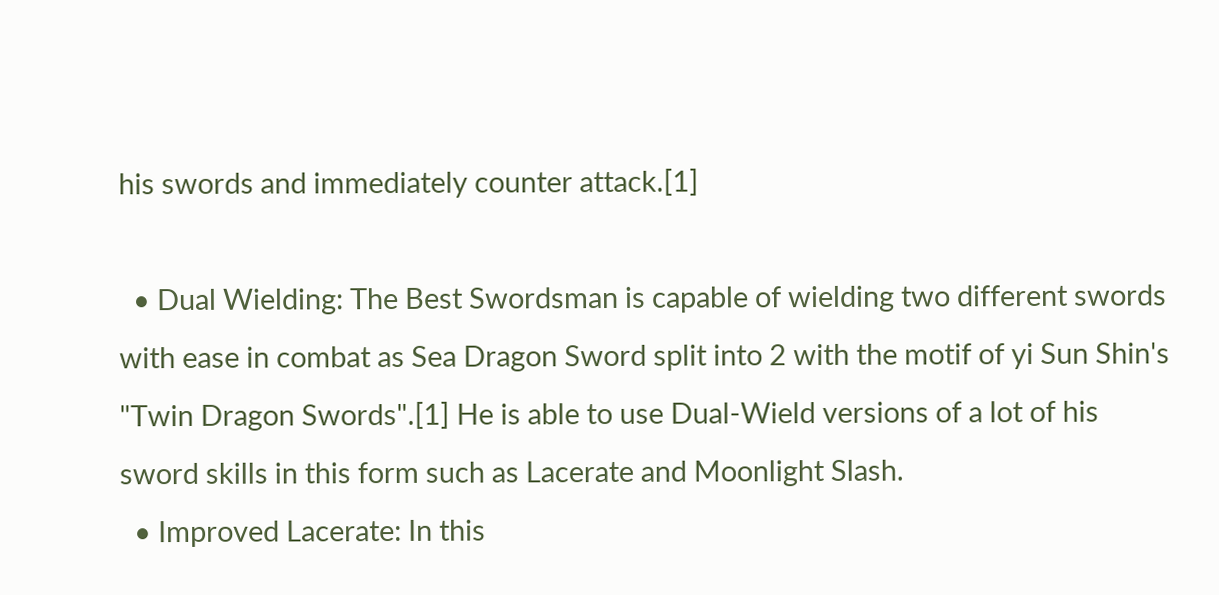his swords and immediately counter attack.[1]

  • Dual Wielding: The Best Swordsman is capable of wielding two different swords with ease in combat as Sea Dragon Sword split into 2 with the motif of yi Sun Shin's "Twin Dragon Swords".[1] He is able to use Dual-Wield versions of a lot of his sword skills in this form such as Lacerate and Moonlight Slash.
  • Improved Lacerate: In this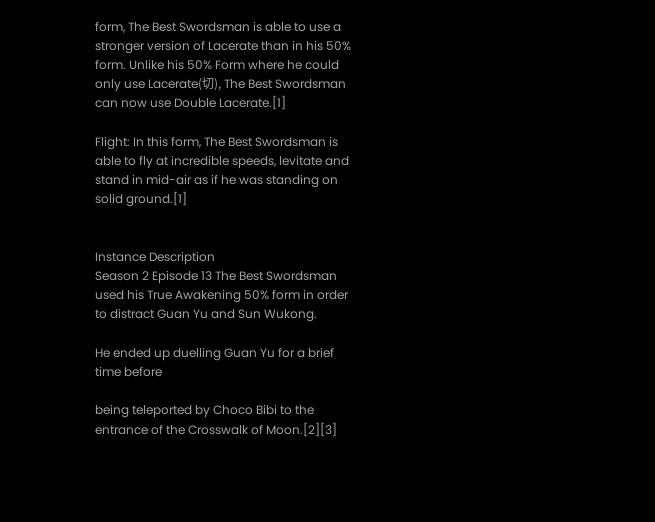form, The Best Swordsman is able to use a stronger version of Lacerate than in his 50% form. Unlike his 50% Form where he could only use Lacerate(切), The Best Swordsman can now use Double Lacerate.[1]

Flight: In this form, The Best Swordsman is able to fly at incredible speeds, levitate and stand in mid-air as if he was standing on solid ground.[1]


Instance Description
Season 2 Episode 13 The Best Swordsman used his True Awakening 50% form in order to distract Guan Yu and Sun Wukong.

He ended up duelling Guan Yu for a brief time before

being teleported by Choco Bibi to the entrance of the Crosswalk of Moon.[2][3]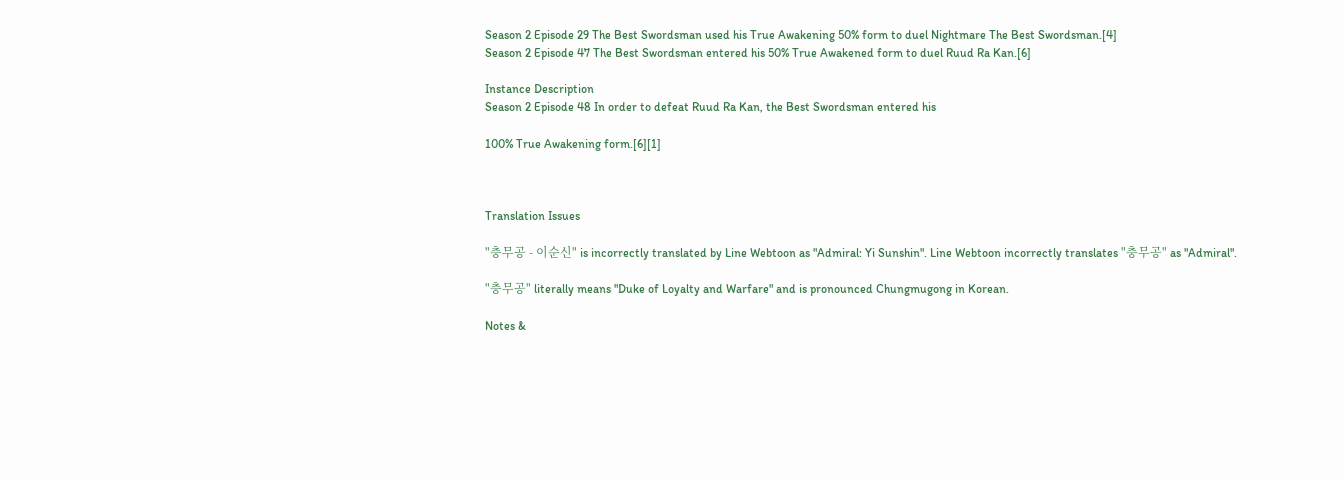Season 2 Episode 29 The Best Swordsman used his True Awakening 50% form to duel Nightmare The Best Swordsman.[4]
Season 2 Episode 47 The Best Swordsman entered his 50% True Awakened form to duel Ruud Ra Kan.[6]

Instance Description
Season 2 Episode 48 In order to defeat Ruud Ra Kan, the Best Swordsman entered his

100% True Awakening form.[6][1]



Translation Issues

"충무공 - 이순신" is incorrectly translated by Line Webtoon as "Admiral: Yi Sunshin". Line Webtoon incorrectly translates "충무공" as "Admiral".

"충무공" literally means "Duke of Loyalty and Warfare" and is pronounced Chungmugong in Korean.

Notes &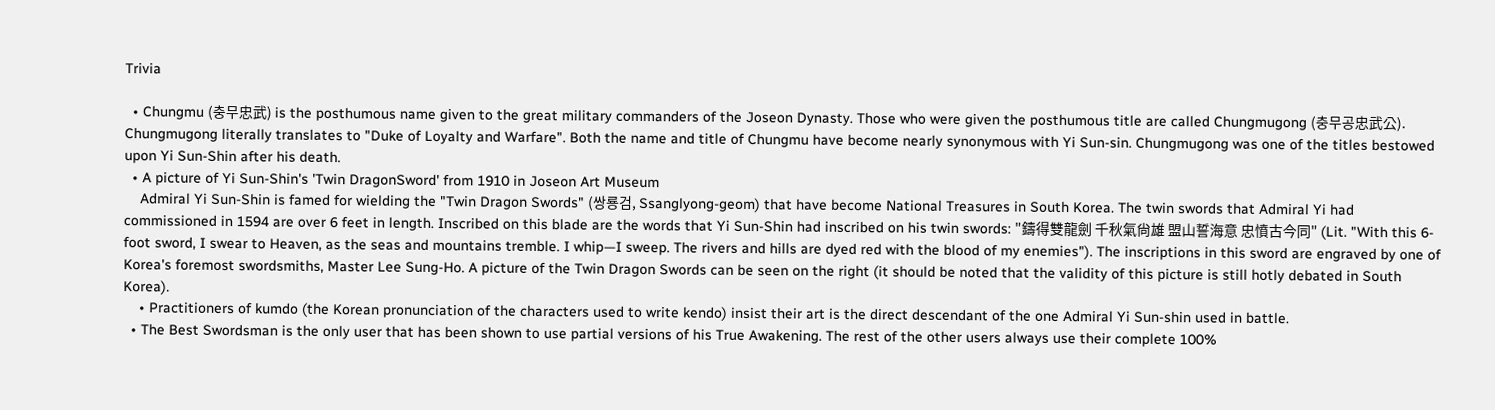Trivia

  • Chungmu (충무忠武) is the posthumous name given to the great military commanders of the Joseon Dynasty. Those who were given the posthumous title are called Chungmugong (충무공忠武公). Chungmugong literally translates to "Duke of Loyalty and Warfare". Both the name and title of Chungmu have become nearly synonymous with Yi Sun-sin. Chungmugong was one of the titles bestowed upon Yi Sun-Shin after his death.
  • A picture of Yi Sun-Shin's 'Twin DragonSword' from 1910 in Joseon Art Museum
    Admiral Yi Sun-Shin is famed for wielding the "Twin Dragon Swords" (쌍룡검, Ssanglyong-geom) that have become National Treasures in South Korea. The twin swords that Admiral Yi had commissioned in 1594 are over 6 feet in length. Inscribed on this blade are the words that Yi Sun-Shin had inscribed on his twin swords: "鑄得雙龍劍 千秋氣尙雄 盟山誓海意 忠憤古今同" (Lit. "With this 6-foot sword, I swear to Heaven, as the seas and mountains tremble. I whip—I sweep. The rivers and hills are dyed red with the blood of my enemies"). The inscriptions in this sword are engraved by one of Korea's foremost swordsmiths, Master Lee Sung-Ho. A picture of the Twin Dragon Swords can be seen on the right (it should be noted that the validity of this picture is still hotly debated in South Korea).
    • Practitioners of kumdo (the Korean pronunciation of the characters used to write kendo) insist their art is the direct descendant of the one Admiral Yi Sun-shin used in battle.
  • The Best Swordsman is the only user that has been shown to use partial versions of his True Awakening. The rest of the other users always use their complete 100%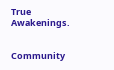True Awakenings.


Community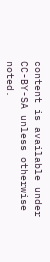content is available under CC-BY-SA unless otherwise noted.